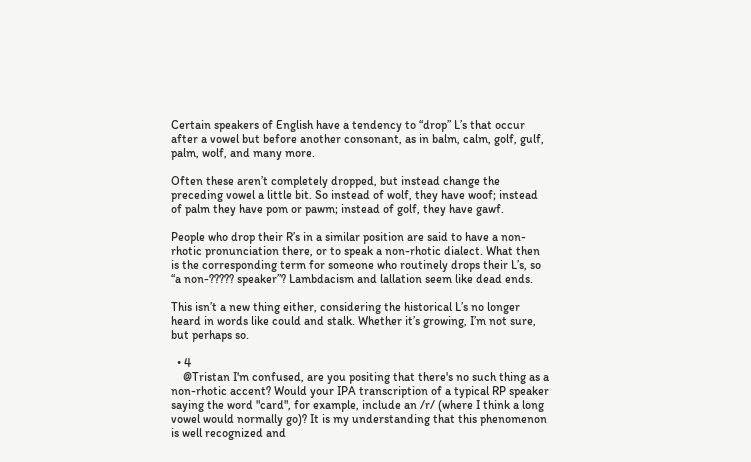Certain speakers of English have a tendency to “drop” L’s that occur after a vowel but before another consonant, as in balm, calm, golf, gulf, palm, wolf, and many more.

Often these aren’t completely dropped, but instead change the preceding vowel a little bit. So instead of wolf, they have woof; instead of palm they have pom or pawm; instead of golf, they have gawf.

People who drop their R’s in a similar position are said to have a non-rhotic pronunciation there, or to speak a non-rhotic dialect. What then is the corresponding term for someone who routinely drops their L’s, so “a non-????? speaker”? Lambdacism and lallation seem like dead ends.

This isn’t a new thing either, considering the historical L’s no longer heard in words like could and stalk. Whether it’s growing, I’m not sure, but perhaps so.

  • 4
    @Tristan I'm confused, are you positing that there's no such thing as a non-rhotic accent? Would your IPA transcription of a typical RP speaker saying the word "card", for example, include an /r/ (where I think a long vowel would normally go)? It is my understanding that this phenomenon is well recognized and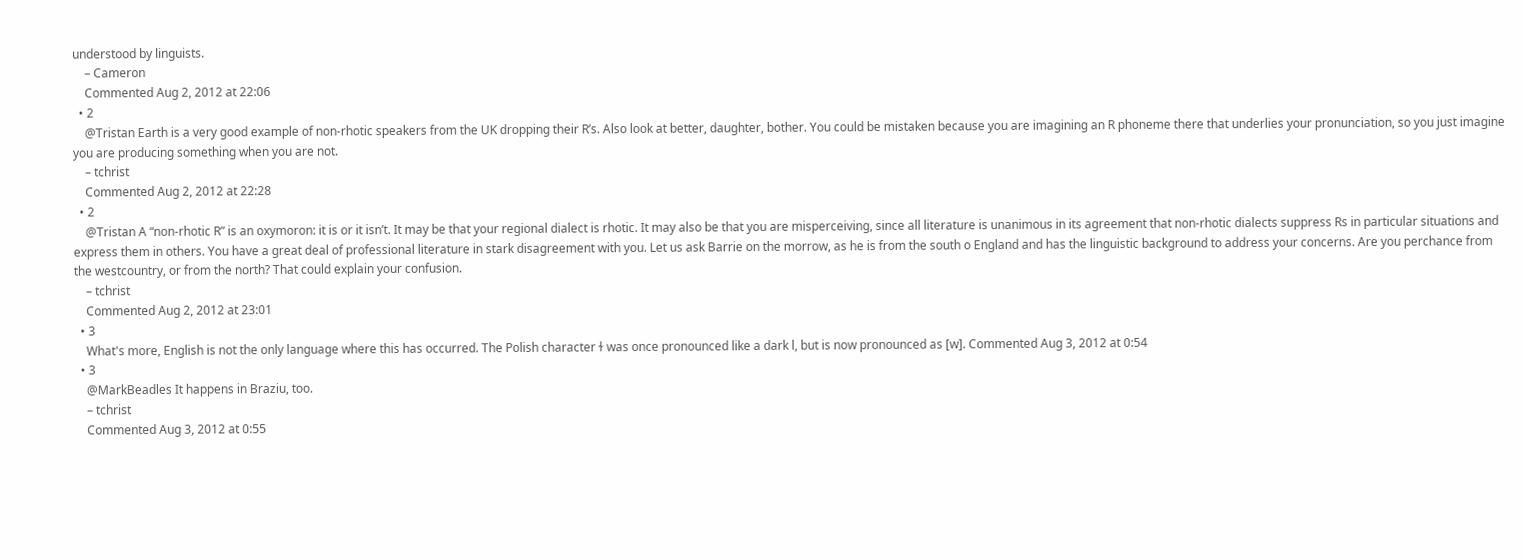understood by linguists.
    – Cameron
    Commented Aug 2, 2012 at 22:06
  • 2
    @Tristan Earth is a very good example of non-rhotic speakers from the UK dropping their R’s. Also look at better, daughter, bother. You could be mistaken because you are imagining an R phoneme there that underlies your pronunciation, so you just imagine you are producing something when you are not.
    – tchrist
    Commented Aug 2, 2012 at 22:28
  • 2
    @Tristan A “non-rhotic R” is an oxymoron: it is or it isn’t. It may be that your regional dialect is rhotic. It may also be that you are misperceiving, since all literature is unanimous in its agreement that non-rhotic dialects suppress Rs in particular situations and express them in others. You have a great deal of professional literature in stark disagreement with you. Let us ask Barrie on the morrow, as he is from the south o England and has the linguistic background to address your concerns. Are you perchance from the westcountry, or from the north? That could explain your confusion.
    – tchrist
    Commented Aug 2, 2012 at 23:01
  • 3
    What's more, English is not the only language where this has occurred. The Polish character ɫ was once pronounced like a dark l, but is now pronounced as [w]. Commented Aug 3, 2012 at 0:54
  • 3
    @MarkBeadles It happens in Braziu, too.
    – tchrist
    Commented Aug 3, 2012 at 0:55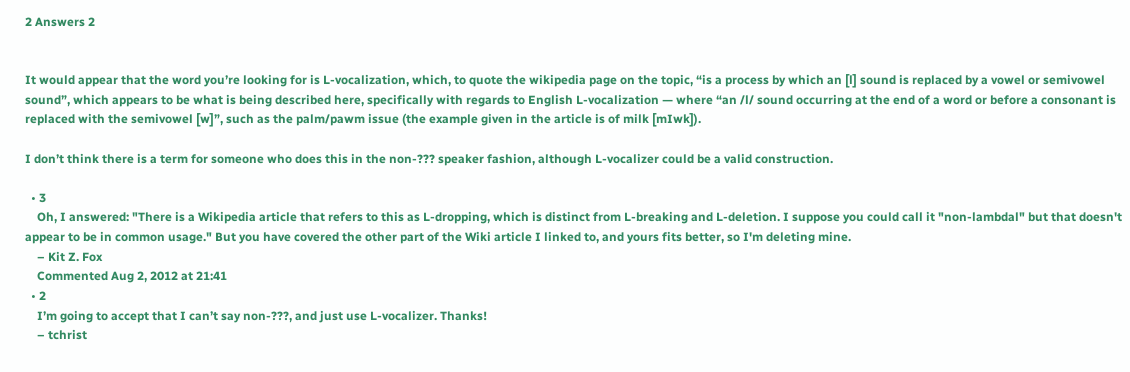2 Answers 2


It would appear that the word you’re looking for is L-vocalization, which, to quote the wikipedia page on the topic, “is a process by which an [l] sound is replaced by a vowel or semivowel sound”, which appears to be what is being described here, specifically with regards to English L-vocalization — where “an /l/ sound occurring at the end of a word or before a consonant is replaced with the semivowel [w]”, such as the palm/pawm issue (the example given in the article is of milk [mIwk]).

I don’t think there is a term for someone who does this in the non-??? speaker fashion, although L-vocalizer could be a valid construction.

  • 3
    Oh, I answered: "There is a Wikipedia article that refers to this as L-dropping, which is distinct from L-breaking and L-deletion. I suppose you could call it "non-lambdal" but that doesn't appear to be in common usage." But you have covered the other part of the Wiki article I linked to, and yours fits better, so I'm deleting mine.
    – Kit Z. Fox
    Commented Aug 2, 2012 at 21:41
  • 2
    I’m going to accept that I can’t say non-???, and just use L-vocalizer. Thanks!
    – tchrist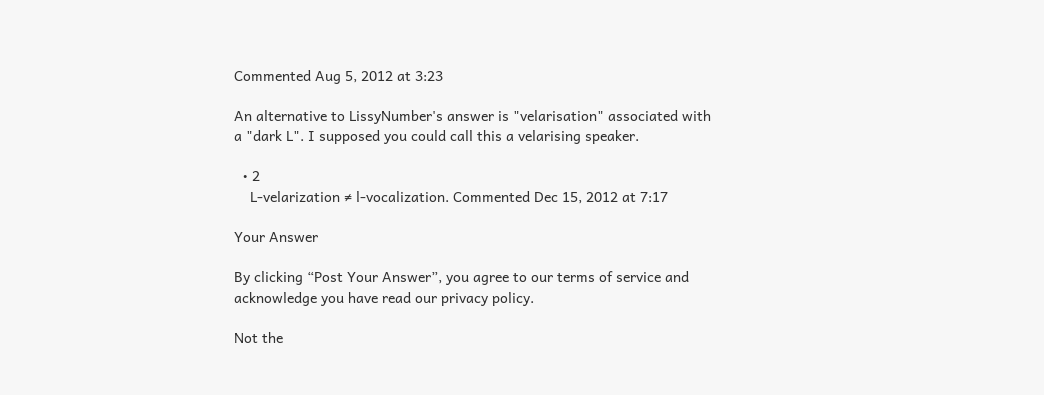Commented Aug 5, 2012 at 3:23

An alternative to LissyNumber's answer is "velarisation" associated with a "dark L". I supposed you could call this a velarising speaker.

  • 2
    L-velarization ≠ l-vocalization. Commented Dec 15, 2012 at 7:17

Your Answer

By clicking “Post Your Answer”, you agree to our terms of service and acknowledge you have read our privacy policy.

Not the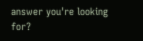answer you're looking for?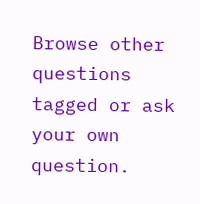Browse other questions tagged or ask your own question.